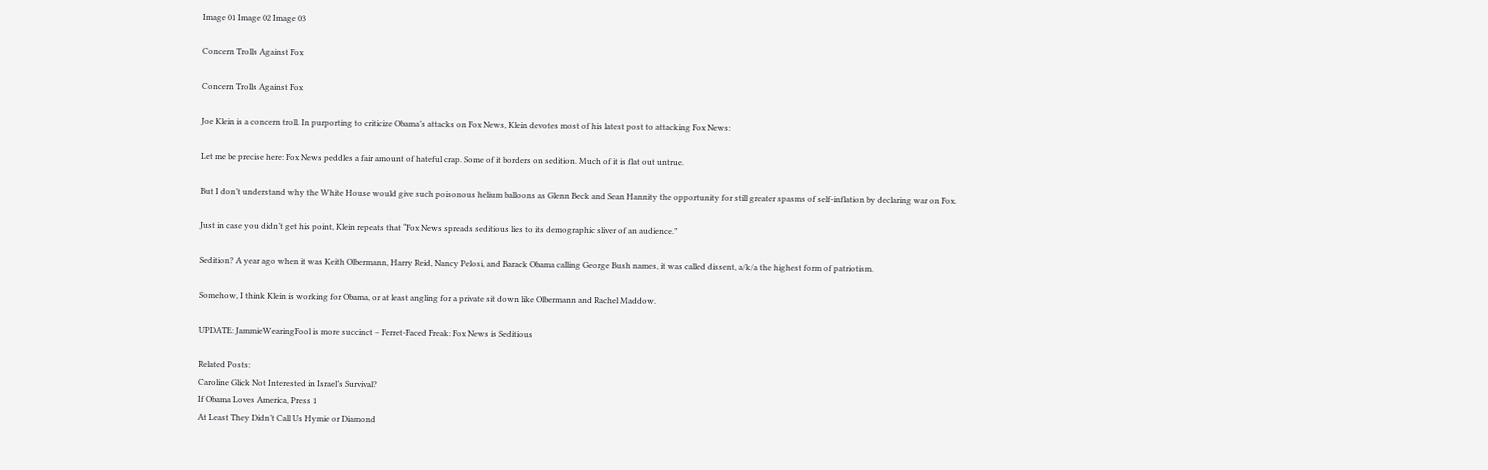Image 01 Image 02 Image 03

Concern Trolls Against Fox

Concern Trolls Against Fox

Joe Klein is a concern troll. In purporting to criticize Obama’s attacks on Fox News, Klein devotes most of his latest post to attacking Fox News:

Let me be precise here: Fox News peddles a fair amount of hateful crap. Some of it borders on sedition. Much of it is flat out untrue.

But I don’t understand why the White House would give such poisonous helium balloons as Glenn Beck and Sean Hannity the opportunity for still greater spasms of self-inflation by declaring war on Fox.

Just in case you didn’t get his point, Klein repeats that “Fox News spreads seditious lies to its demographic sliver of an audience.”

Sedition? A year ago when it was Keith Olbermann, Harry Reid, Nancy Pelosi, and Barack Obama calling George Bush names, it was called dissent, a/k/a the highest form of patriotism.

Somehow, I think Klein is working for Obama, or at least angling for a private sit down like Olbermann and Rachel Maddow.

UPDATE: JammieWearingFool is more succinct – Ferret-Faced Freak: Fox News is Seditious

Related Posts:
Caroline Glick Not Interested in Israel’s Survival?
If Obama Loves America, Press 1
At Least They Didn’t Call Us Hymie or Diamond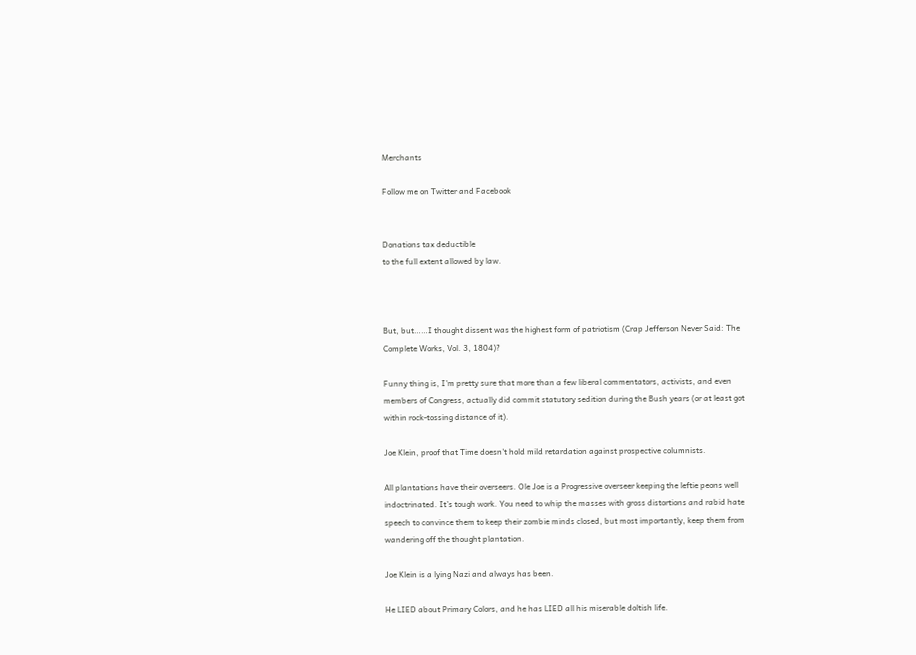Merchants

Follow me on Twitter and Facebook


Donations tax deductible
to the full extent allowed by law.



But, but……I thought dissent was the highest form of patriotism (Crap Jefferson Never Said: The Complete Works, Vol. 3, 1804)?

Funny thing is, I'm pretty sure that more than a few liberal commentators, activists, and even members of Congress, actually did commit statutory sedition during the Bush years (or at least got within rock-tossing distance of it).

Joe Klein, proof that Time doesn't hold mild retardation against prospective columnists.

All plantations have their overseers. Ole Joe is a Progressive overseer keeping the leftie peons well indoctrinated. It’s tough work. You need to whip the masses with gross distortions and rabid hate speech to convince them to keep their zombie minds closed, but most importantly, keep them from wandering off the thought plantation.

Joe Klein is a lying Nazi and always has been.

He LIED about Primary Colors, and he has LIED all his miserable doltish life.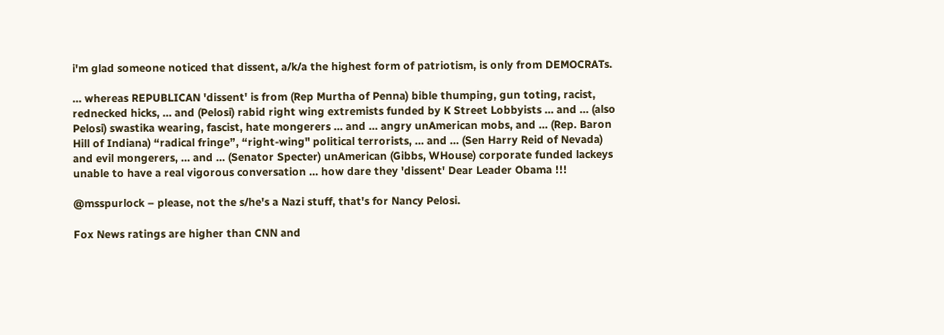i'm glad someone noticed that dissent, a/k/a the highest form of patriotism, is only from DEMOCRATs.

… whereas REPUBLICAN 'dissent' is from (Rep Murtha of Penna) bible thumping, gun toting, racist, rednecked hicks, … and (Pelosi) rabid right wing extremists funded by K Street Lobbyists … and … (also Pelosi) swastika wearing, fascist, hate mongerers … and … angry unAmerican mobs, and … (Rep. Baron Hill of Indiana) “radical fringe”, “right-wing" political terrorists, … and … (Sen Harry Reid of Nevada) and evil mongerers, … and … (Senator Specter) unAmerican (Gibbs, WHouse) corporate funded lackeys unable to have a real vigorous conversation … how dare they 'dissent' Dear Leader Obama !!!

@msspurlock – please, not the s/he's a Nazi stuff, that's for Nancy Pelosi.

Fox News ratings are higher than CNN and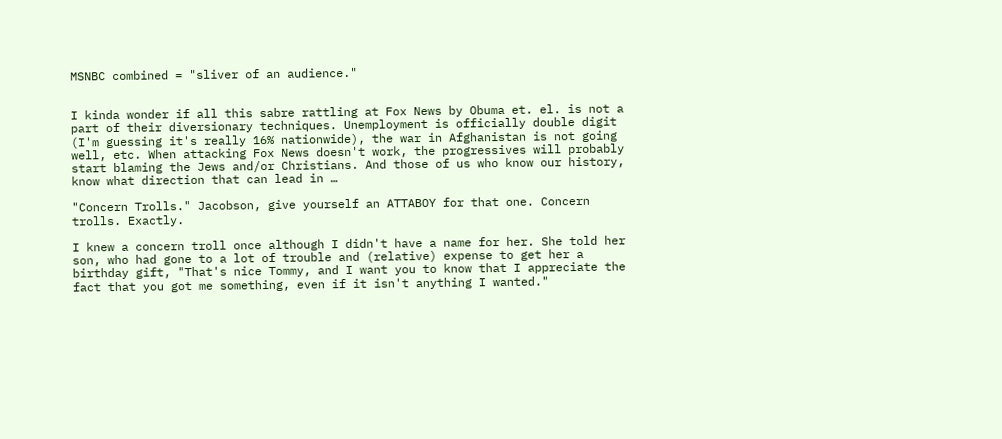MSNBC combined = "sliver of an audience."


I kinda wonder if all this sabre rattling at Fox News by Obuma et. el. is not a part of their diversionary techniques. Unemployment is officially double digit (I'm guessing it's really 16% nationwide), the war in Afghanistan is not going well, etc. When attacking Fox News doesn't work, the progressives will probably start blaming the Jews and/or Christians. And those of us who know our history, know what direction that can lead in …

"Concern Trolls." Jacobson, give yourself an ATTABOY for that one. Concern trolls. Exactly.

I knew a concern troll once although I didn't have a name for her. She told her son, who had gone to a lot of trouble and (relative) expense to get her a birthday gift, "That's nice Tommy, and I want you to know that I appreciate the fact that you got me something, even if it isn't anything I wanted."